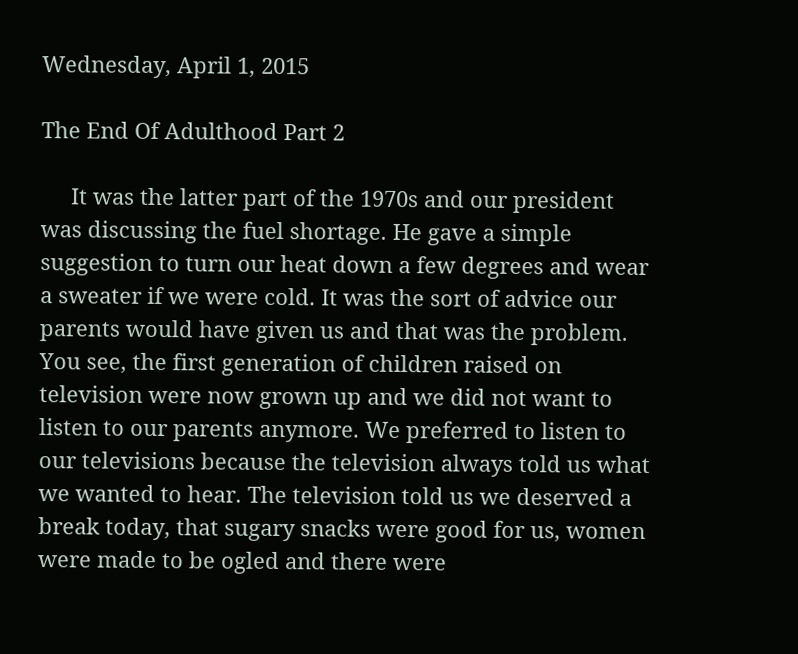Wednesday, April 1, 2015

The End Of Adulthood Part 2

     It was the latter part of the 1970s and our president was discussing the fuel shortage. He gave a simple suggestion to turn our heat down a few degrees and wear a sweater if we were cold. It was the sort of advice our parents would have given us and that was the problem. You see, the first generation of children raised on television were now grown up and we did not want to listen to our parents anymore. We preferred to listen to our televisions because the television always told us what we wanted to hear. The television told us we deserved a break today, that sugary snacks were good for us, women were made to be ogled and there were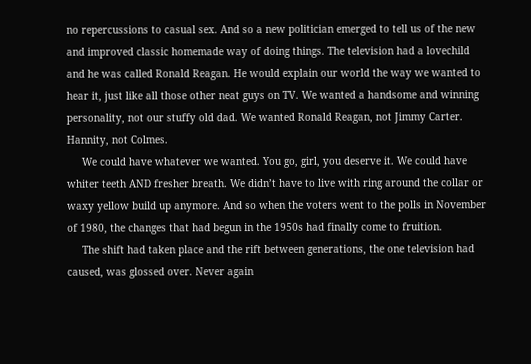no repercussions to casual sex. And so a new politician emerged to tell us of the new and improved classic homemade way of doing things. The television had a lovechild and he was called Ronald Reagan. He would explain our world the way we wanted to hear it, just like all those other neat guys on TV. We wanted a handsome and winning personality, not our stuffy old dad. We wanted Ronald Reagan, not Jimmy Carter. Hannity, not Colmes.
     We could have whatever we wanted. You go, girl, you deserve it. We could have whiter teeth AND fresher breath. We didn’t have to live with ring around the collar or waxy yellow build up anymore. And so when the voters went to the polls in November of 1980, the changes that had begun in the 1950s had finally come to fruition.
     The shift had taken place and the rift between generations, the one television had caused, was glossed over. Never again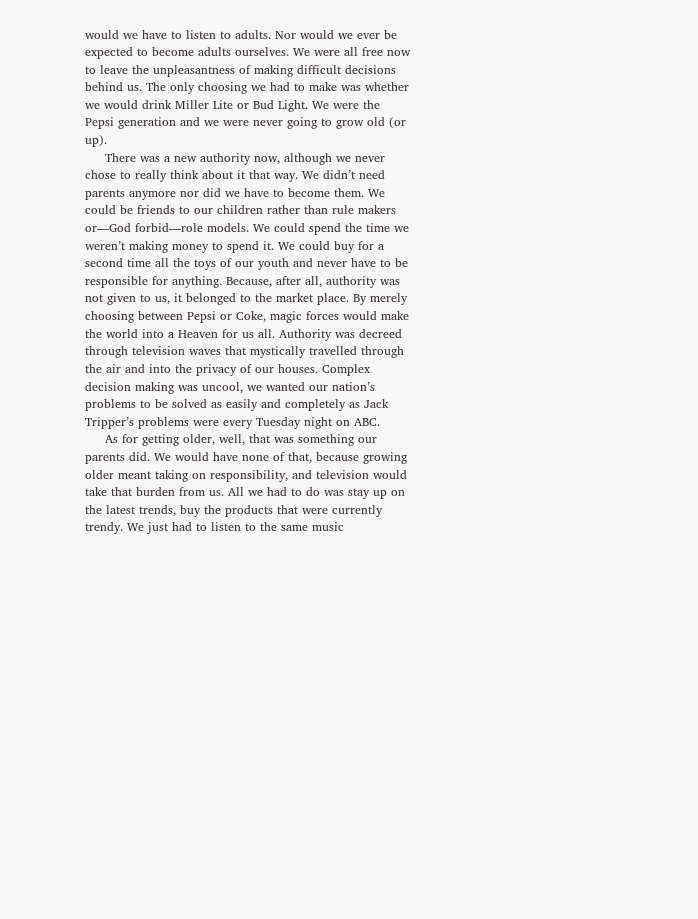would we have to listen to adults. Nor would we ever be expected to become adults ourselves. We were all free now to leave the unpleasantness of making difficult decisions behind us. The only choosing we had to make was whether we would drink Miller Lite or Bud Light. We were the Pepsi generation and we were never going to grow old (or up).
     There was a new authority now, although we never chose to really think about it that way. We didn’t need parents anymore nor did we have to become them. We could be friends to our children rather than rule makers or—God forbid—role models. We could spend the time we weren’t making money to spend it. We could buy for a second time all the toys of our youth and never have to be responsible for anything. Because, after all, authority was not given to us, it belonged to the market place. By merely choosing between Pepsi or Coke, magic forces would make the world into a Heaven for us all. Authority was decreed through television waves that mystically travelled through the air and into the privacy of our houses. Complex decision making was uncool, we wanted our nation’s problems to be solved as easily and completely as Jack Tripper’s problems were every Tuesday night on ABC.
     As for getting older, well, that was something our parents did. We would have none of that, because growing older meant taking on responsibility, and television would take that burden from us. All we had to do was stay up on the latest trends, buy the products that were currently trendy. We just had to listen to the same music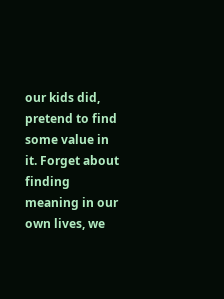our kids did, pretend to find some value in it. Forget about finding meaning in our own lives, we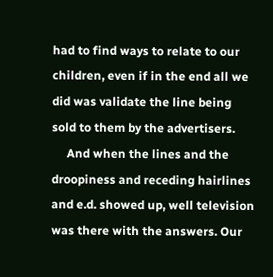had to find ways to relate to our children, even if in the end all we did was validate the line being sold to them by the advertisers.
     And when the lines and the droopiness and receding hairlines and e.d. showed up, well television was there with the answers. Our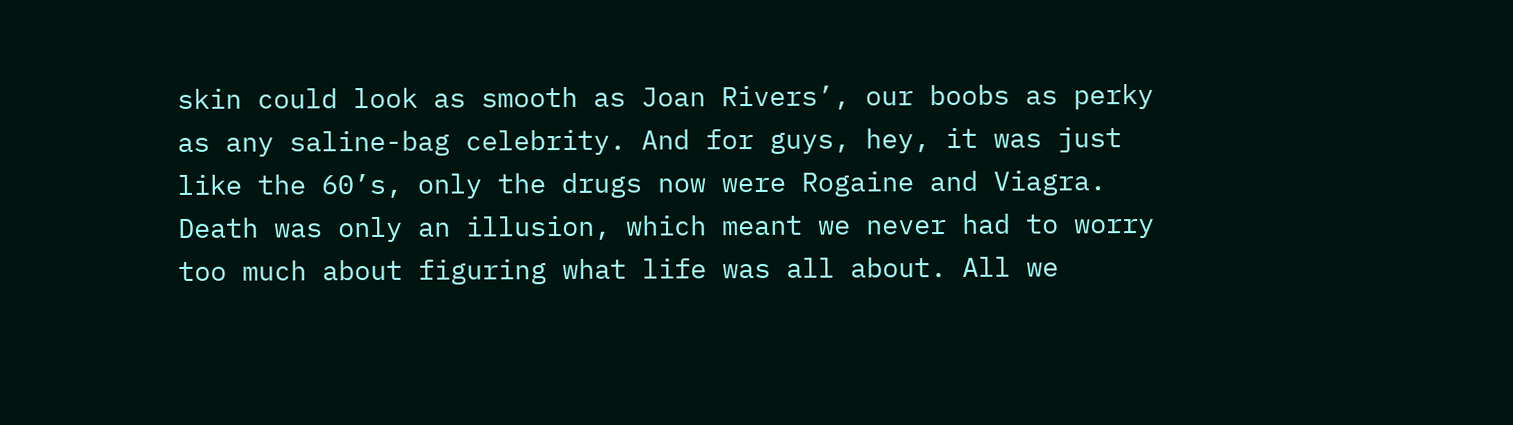skin could look as smooth as Joan Rivers’, our boobs as perky as any saline-bag celebrity. And for guys, hey, it was just like the 60’s, only the drugs now were Rogaine and Viagra. Death was only an illusion, which meant we never had to worry too much about figuring what life was all about. All we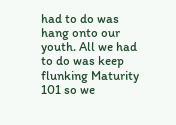had to do was hang onto our youth. All we had to do was keep flunking Maturity 101 so we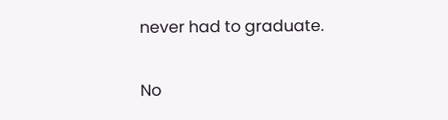never had to graduate.

No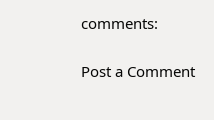comments:

Post a Comment